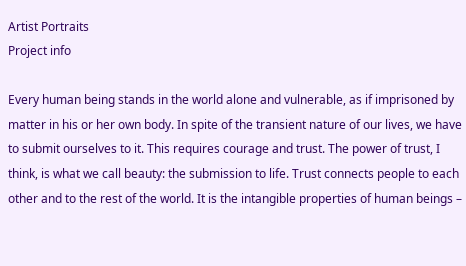Artist Portraits
Project info

Every human being stands in the world alone and vulnerable, as if imprisoned by matter in his or her own body. In spite of the transient nature of our lives, we have to submit ourselves to it. This requires courage and trust. The power of trust, I think, is what we call beauty: the submission to life. Trust connects people to each other and to the rest of the world. It is the intangible properties of human beings –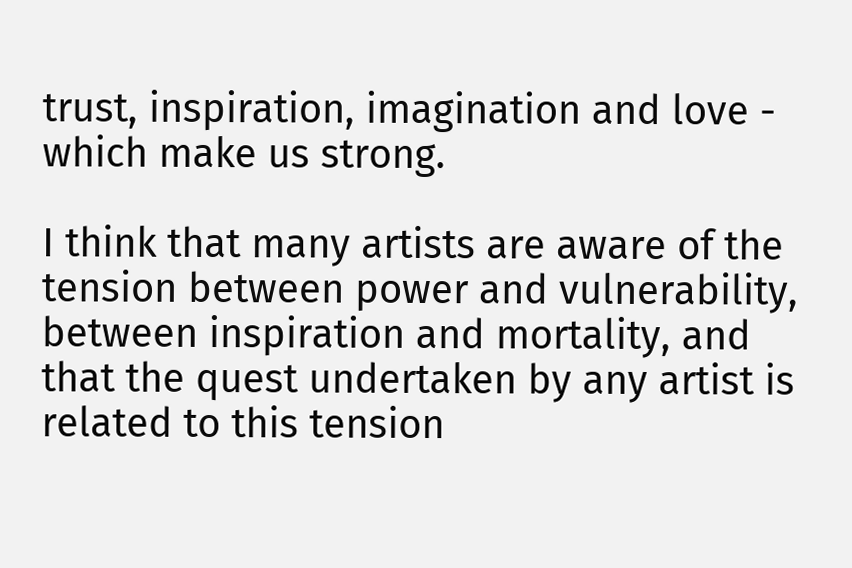trust, inspiration, imagination and love - which make us strong.

I think that many artists are aware of the tension between power and vulnerability, between inspiration and mortality, and that the quest undertaken by any artist is related to this tension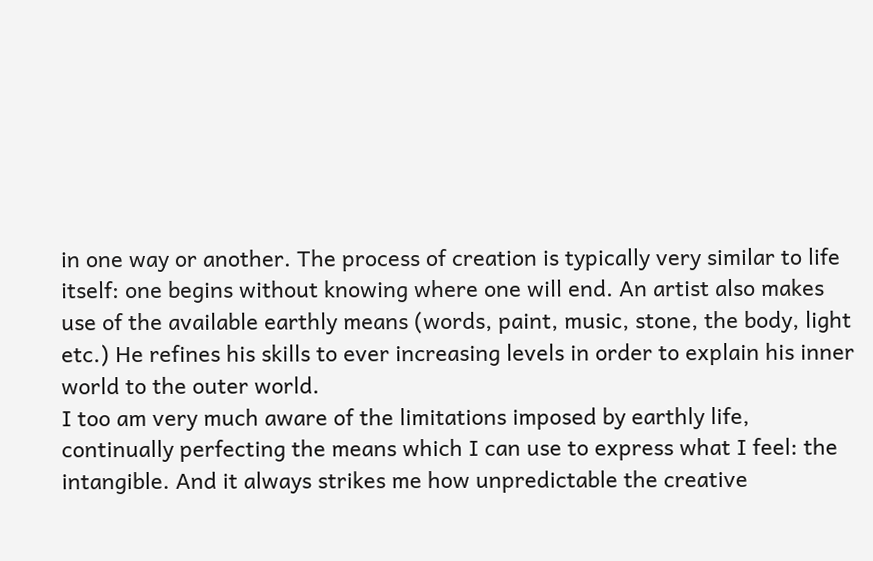in one way or another. The process of creation is typically very similar to life itself: one begins without knowing where one will end. An artist also makes use of the available earthly means (words, paint, music, stone, the body, light etc.) He refines his skills to ever increasing levels in order to explain his inner world to the outer world.
I too am very much aware of the limitations imposed by earthly life, continually perfecting the means which I can use to express what I feel: the intangible. And it always strikes me how unpredictable the creative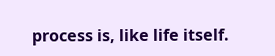process is, like life itself.